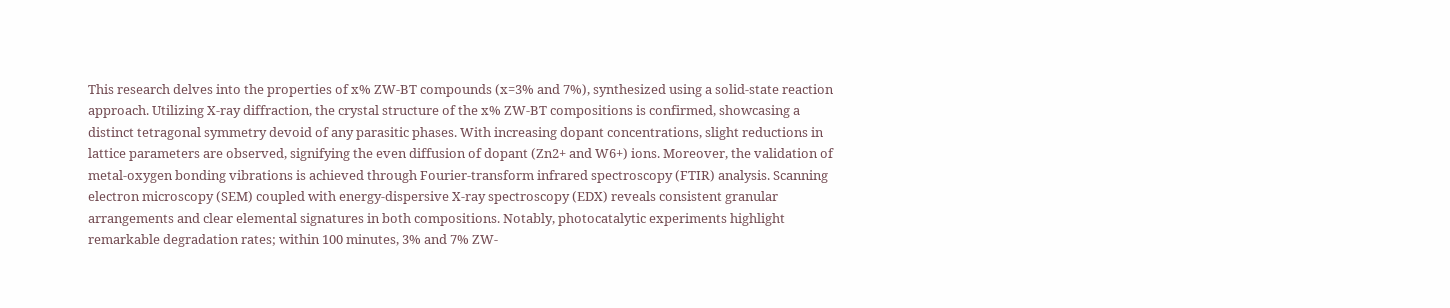This research delves into the properties of x% ZW-BT compounds (x=3% and 7%), synthesized using a solid-state reaction approach. Utilizing X-ray diffraction, the crystal structure of the x% ZW-BT compositions is confirmed, showcasing a distinct tetragonal symmetry devoid of any parasitic phases. With increasing dopant concentrations, slight reductions in lattice parameters are observed, signifying the even diffusion of dopant (Zn2+ and W6+) ions. Moreover, the validation of metal-oxygen bonding vibrations is achieved through Fourier-transform infrared spectroscopy (FTIR) analysis. Scanning electron microscopy (SEM) coupled with energy-dispersive X-ray spectroscopy (EDX) reveals consistent granular arrangements and clear elemental signatures in both compositions. Notably, photocatalytic experiments highlight remarkable degradation rates; within 100 minutes, 3% and 7% ZW-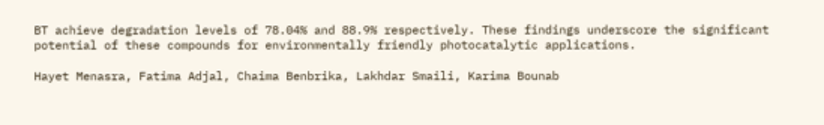BT achieve degradation levels of 78.04% and 88.9% respectively. These findings underscore the significant potential of these compounds for environmentally friendly photocatalytic applications.

Hayet Menasra, Fatima Adjal, Chaima Benbrika, Lakhdar Smaili, Karima Bounab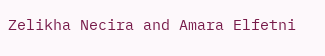Zelikha Necira and Amara Elfetni